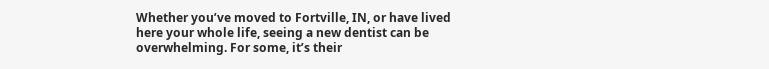Whether you’ve moved to Fortville, IN, or have lived here your whole life, seeing a new dentist can be overwhelming. For some, it’s their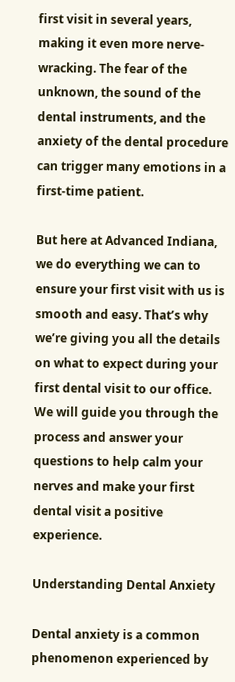first visit in several years, making it even more nerve-wracking. The fear of the unknown, the sound of the dental instruments, and the anxiety of the dental procedure can trigger many emotions in a first-time patient.

But here at Advanced Indiana, we do everything we can to ensure your first visit with us is smooth and easy. That’s why we’re giving you all the details on what to expect during your first dental visit to our office. We will guide you through the process and answer your questions to help calm your nerves and make your first dental visit a positive experience.

Understanding Dental Anxiety

Dental anxiety is a common phenomenon experienced by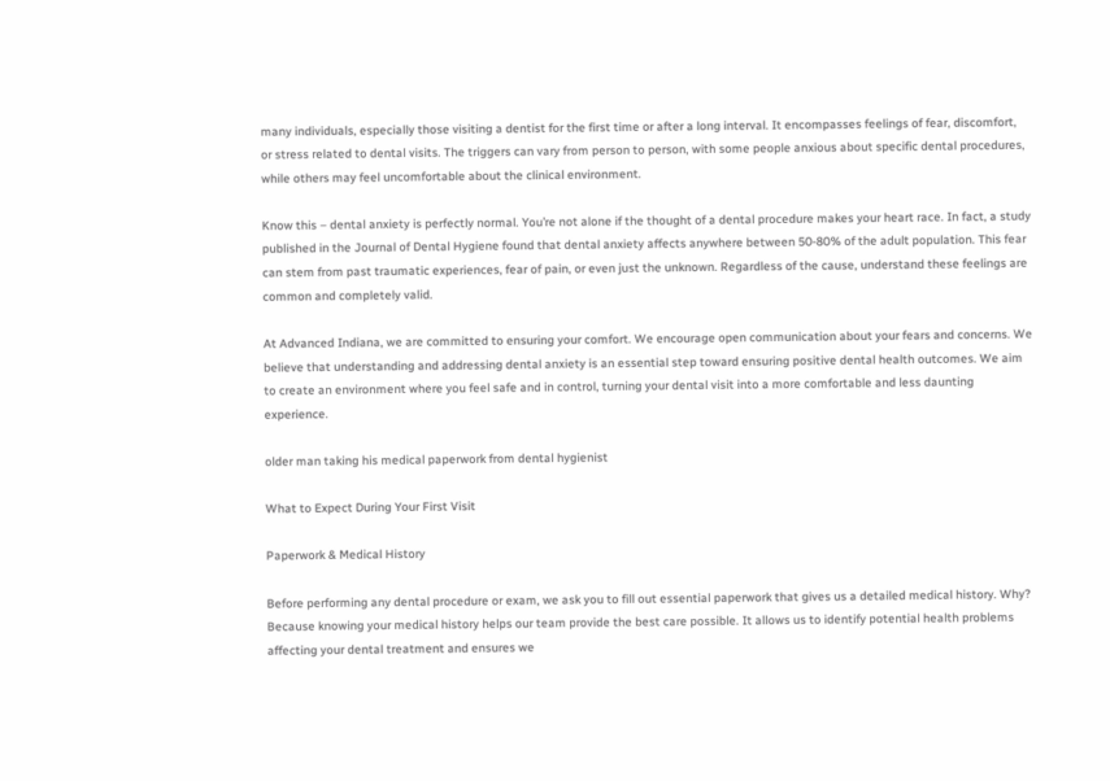many individuals, especially those visiting a dentist for the first time or after a long interval. It encompasses feelings of fear, discomfort, or stress related to dental visits. The triggers can vary from person to person, with some people anxious about specific dental procedures, while others may feel uncomfortable about the clinical environment.

Know this – dental anxiety is perfectly normal. You’re not alone if the thought of a dental procedure makes your heart race. In fact, a study published in the Journal of Dental Hygiene found that dental anxiety affects anywhere between 50-80% of the adult population. This fear can stem from past traumatic experiences, fear of pain, or even just the unknown. Regardless of the cause, understand these feelings are common and completely valid.

At Advanced Indiana, we are committed to ensuring your comfort. We encourage open communication about your fears and concerns. We believe that understanding and addressing dental anxiety is an essential step toward ensuring positive dental health outcomes. We aim to create an environment where you feel safe and in control, turning your dental visit into a more comfortable and less daunting experience.

older man taking his medical paperwork from dental hygienist

What to Expect During Your First Visit

Paperwork & Medical History

Before performing any dental procedure or exam, we ask you to fill out essential paperwork that gives us a detailed medical history. Why? Because knowing your medical history helps our team provide the best care possible. It allows us to identify potential health problems affecting your dental treatment and ensures we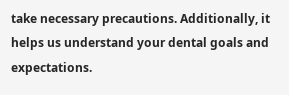take necessary precautions. Additionally, it helps us understand your dental goals and expectations.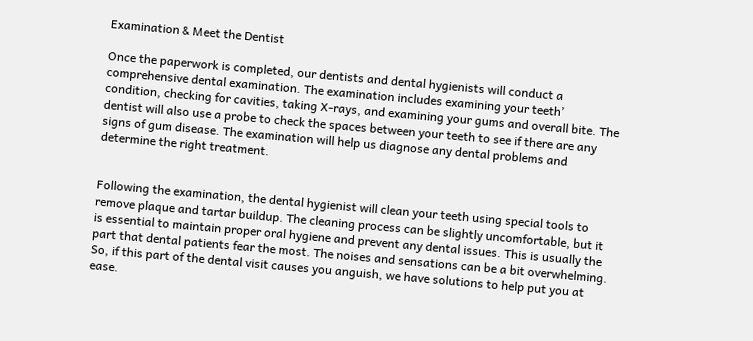Examination & Meet the Dentist

Once the paperwork is completed, our dentists and dental hygienists will conduct a comprehensive dental examination. The examination includes examining your teeth’ condition, checking for cavities, taking X-rays, and examining your gums and overall bite. The dentist will also use a probe to check the spaces between your teeth to see if there are any signs of gum disease. The examination will help us diagnose any dental problems and determine the right treatment.


Following the examination, the dental hygienist will clean your teeth using special tools to remove plaque and tartar buildup. The cleaning process can be slightly uncomfortable, but it is essential to maintain proper oral hygiene and prevent any dental issues. This is usually the part that dental patients fear the most. The noises and sensations can be a bit overwhelming. So, if this part of the dental visit causes you anguish, we have solutions to help put you at ease.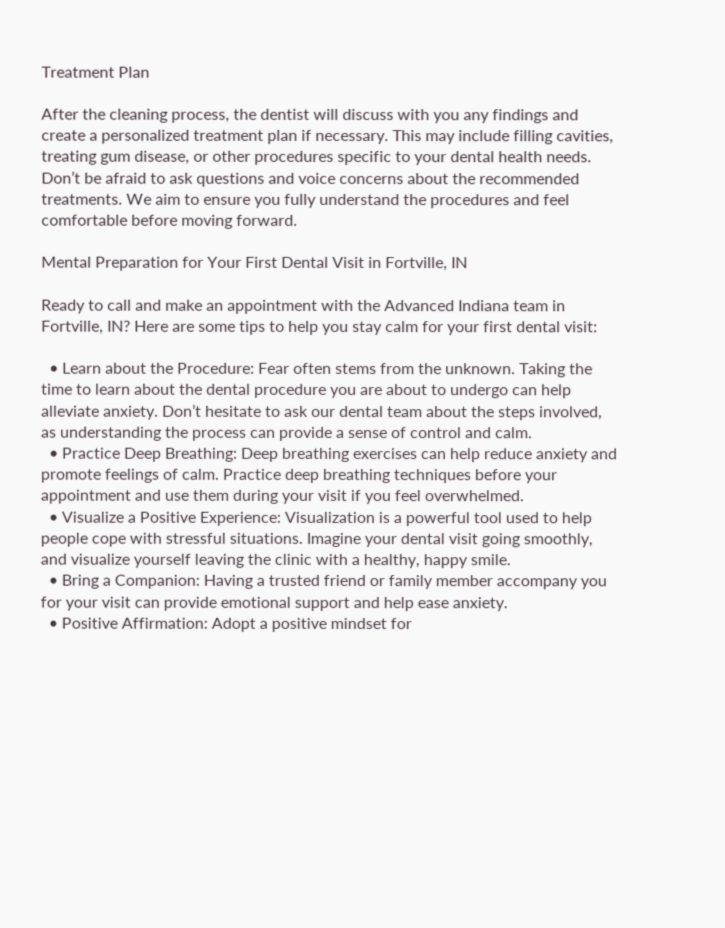Treatment Plan

After the cleaning process, the dentist will discuss with you any findings and create a personalized treatment plan if necessary. This may include filling cavities, treating gum disease, or other procedures specific to your dental health needs. Don’t be afraid to ask questions and voice concerns about the recommended treatments. We aim to ensure you fully understand the procedures and feel comfortable before moving forward.

Mental Preparation for Your First Dental Visit in Fortville, IN

Ready to call and make an appointment with the Advanced Indiana team in Fortville, IN? Here are some tips to help you stay calm for your first dental visit:

  • Learn about the Procedure: Fear often stems from the unknown. Taking the time to learn about the dental procedure you are about to undergo can help alleviate anxiety. Don’t hesitate to ask our dental team about the steps involved, as understanding the process can provide a sense of control and calm.
  • Practice Deep Breathing: Deep breathing exercises can help reduce anxiety and promote feelings of calm. Practice deep breathing techniques before your appointment and use them during your visit if you feel overwhelmed.
  • Visualize a Positive Experience: Visualization is a powerful tool used to help people cope with stressful situations. Imagine your dental visit going smoothly, and visualize yourself leaving the clinic with a healthy, happy smile.
  • Bring a Companion: Having a trusted friend or family member accompany you for your visit can provide emotional support and help ease anxiety.
  • Positive Affirmation: Adopt a positive mindset for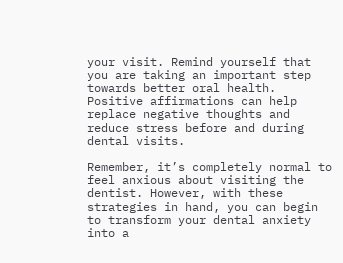your visit. Remind yourself that you are taking an important step towards better oral health. Positive affirmations can help replace negative thoughts and reduce stress before and during dental visits.

Remember, it’s completely normal to feel anxious about visiting the dentist. However, with these strategies in hand, you can begin to transform your dental anxiety into a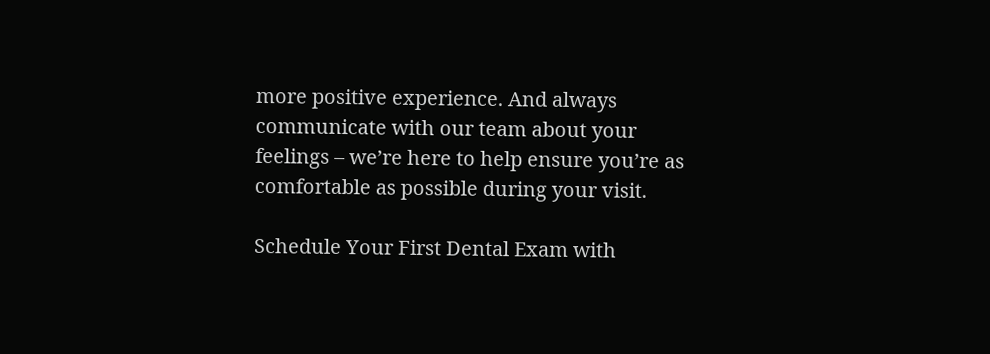more positive experience. And always communicate with our team about your feelings – we’re here to help ensure you’re as comfortable as possible during your visit.

Schedule Your First Dental Exam with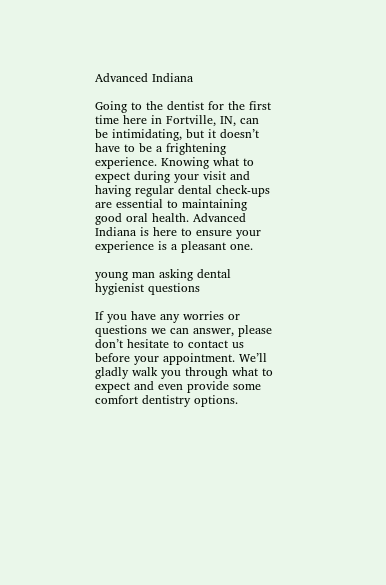Advanced Indiana

Going to the dentist for the first time here in Fortville, IN, can be intimidating, but it doesn’t have to be a frightening experience. Knowing what to expect during your visit and having regular dental check-ups are essential to maintaining good oral health. Advanced Indiana is here to ensure your experience is a pleasant one.

young man asking dental hygienist questions

If you have any worries or questions we can answer, please don’t hesitate to contact us before your appointment. We’ll gladly walk you through what to expect and even provide some comfort dentistry options.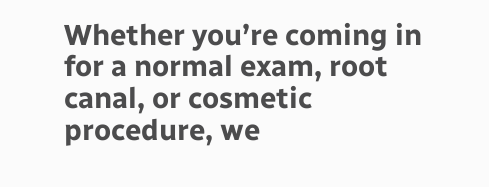Whether you’re coming in for a normal exam, root canal, or cosmetic procedure, we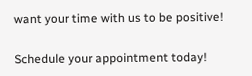want your time with us to be positive!

Schedule your appointment today!